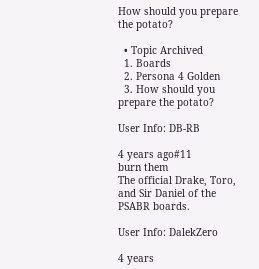How should you prepare the potato?

  • Topic Archived
  1. Boards
  2. Persona 4 Golden
  3. How should you prepare the potato?

User Info: DB-RB

4 years ago#11
burn them
The official Drake, Toro, and Sir Daniel of the PSABR boards.

User Info: DalekZero

4 years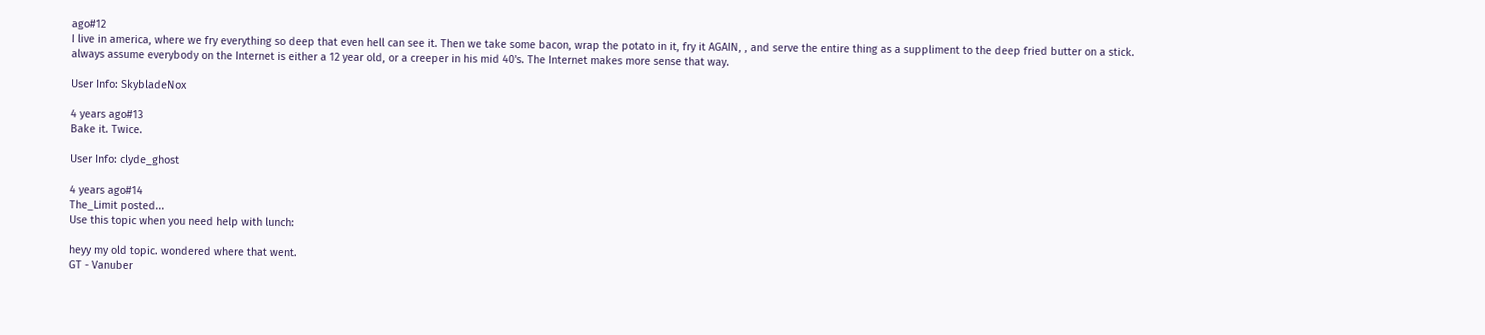ago#12
I live in america, where we fry everything so deep that even hell can see it. Then we take some bacon, wrap the potato in it, fry it AGAIN, , and serve the entire thing as a suppliment to the deep fried butter on a stick.
always assume everybody on the Internet is either a 12 year old, or a creeper in his mid 40's. The Internet makes more sense that way.

User Info: SkybladeNox

4 years ago#13
Bake it. Twice.

User Info: clyde_ghost

4 years ago#14
The_Limit posted...
Use this topic when you need help with lunch:

heyy my old topic. wondered where that went.
GT - Vanuber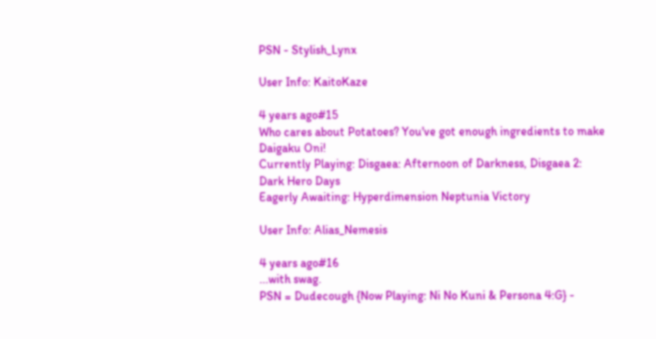PSN - Stylish_Lynx

User Info: KaitoKaze

4 years ago#15
Who cares about Potatoes? You've got enough ingredients to make Daigaku Oni!
Currently Playing: Disgaea: Afternoon of Darkness, Disgaea 2: Dark Hero Days
Eagerly Awaiting: Hyperdimension Neptunia Victory

User Info: Alias_Nemesis

4 years ago#16
...with swag.
PSN = Dudecough {Now Playing: Ni No Kuni & Persona 4:G} -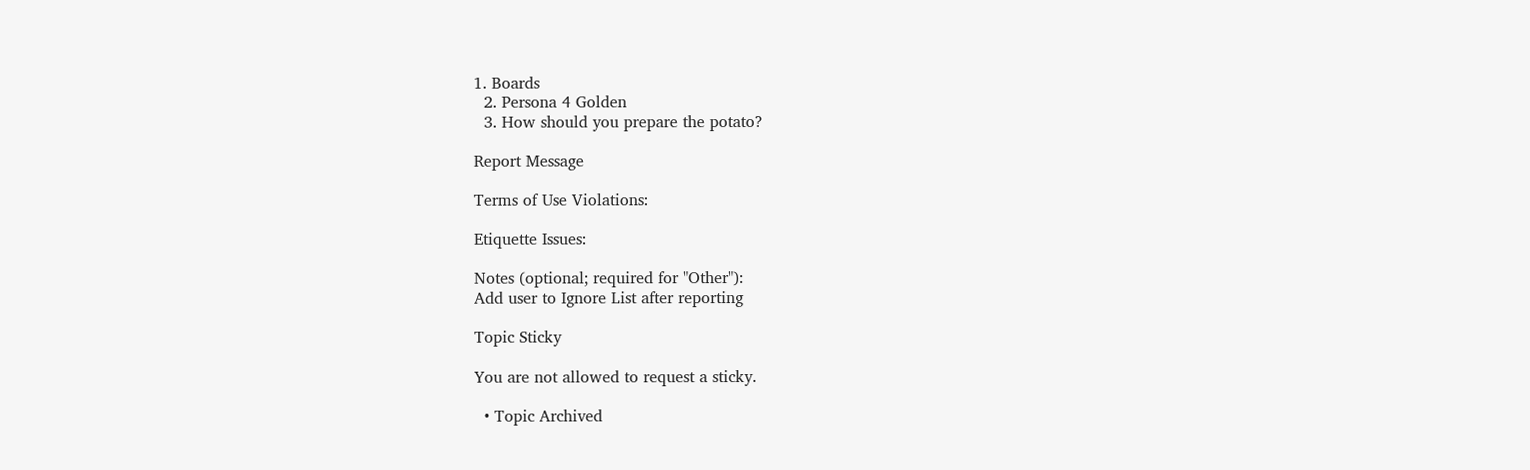1. Boards
  2. Persona 4 Golden
  3. How should you prepare the potato?

Report Message

Terms of Use Violations:

Etiquette Issues:

Notes (optional; required for "Other"):
Add user to Ignore List after reporting

Topic Sticky

You are not allowed to request a sticky.

  • Topic Archived